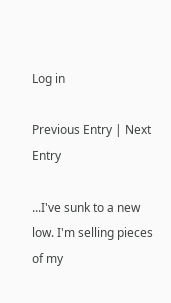Log in

Previous Entry | Next Entry

...I've sunk to a new low. I'm selling pieces of my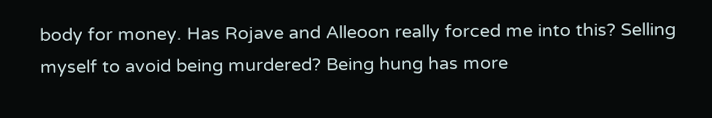body for money. Has Rojave and Alleoon really forced me into this? Selling myself to avoid being murdered? Being hung has more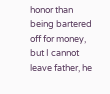honor than being bartered off for money, but I cannot leave father, he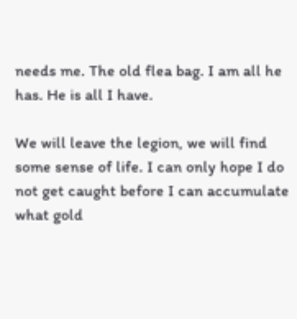needs me. The old flea bag. I am all he has. He is all I have.

We will leave the legion, we will find some sense of life. I can only hope I do not get caught before I can accumulate what gold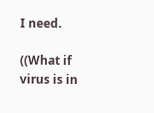I need.

((What if virus is in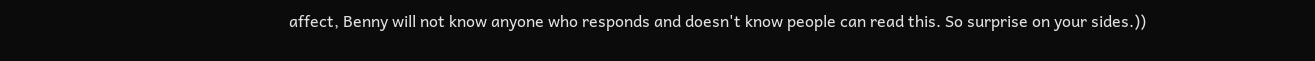affect, Benny will not know anyone who responds and doesn't know people can read this. So surprise on your sides.))